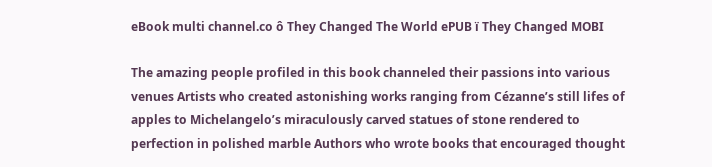eBook multi channel.co ô They Changed The World ePUB ï They Changed MOBI

The amazing people profiled in this book channeled their passions into various venues Artists who created astonishing works ranging from Cézanne’s still lifes of apples to Michelangelo’s miraculously carved statues of stone rendered to perfection in polished marble Authors who wrote books that encouraged thought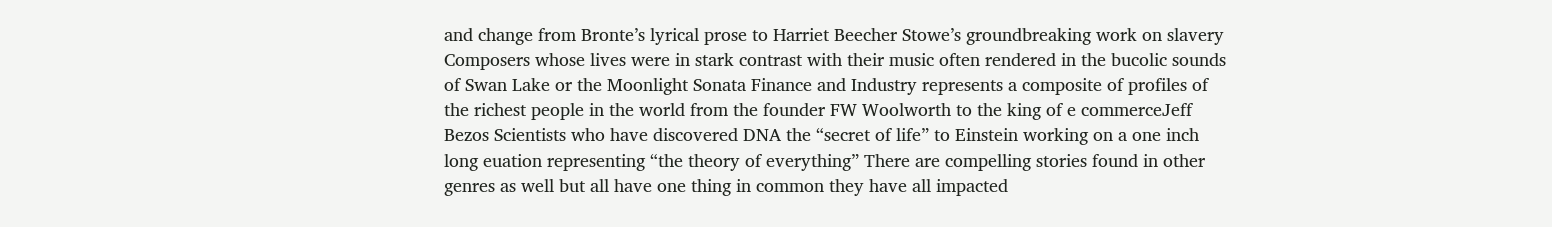and change from Bronte’s lyrical prose to Harriet Beecher Stowe’s groundbreaking work on slavery Composers whose lives were in stark contrast with their music often rendered in the bucolic sounds of Swan Lake or the Moonlight Sonata Finance and Industry represents a composite of profiles of the richest people in the world from the founder FW Woolworth to the king of e commerceJeff Bezos Scientists who have discovered DNA the “secret of life” to Einstein working on a one inch long euation representing “the theory of everything” There are compelling stories found in other genres as well but all have one thing in common they have all impacted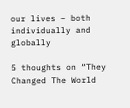our lives – both individually and globally

5 thoughts on “They Changed The World